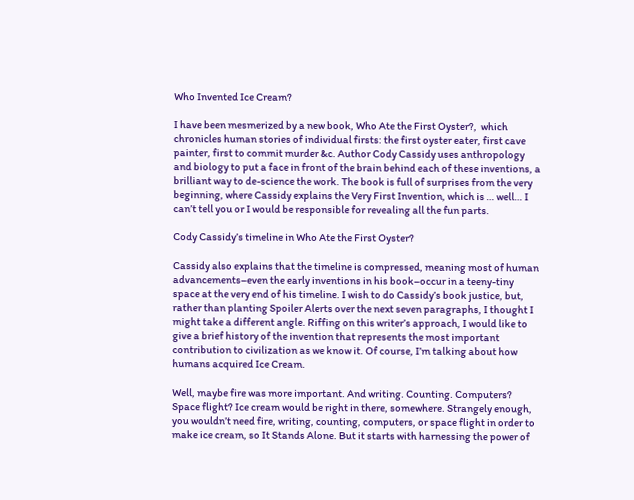Who Invented Ice Cream?

I have been mesmerized by a new book, Who Ate the First Oyster?,  which chronicles human stories of individual firsts: the first oyster eater, first cave painter, first to commit murder &c. Author Cody Cassidy uses anthropology and biology to put a face in front of the brain behind each of these inventions, a brilliant way to de-science the work. The book is full of surprises from the very beginning, where Cassidy explains the Very First Invention, which is … well… I can’t tell you or I would be responsible for revealing all the fun parts.

Cody Cassidy’s timeline in Who Ate the First Oyster?

Cassidy also explains that the timeline is compressed, meaning most of human advancements–even the early inventions in his book–occur in a teeny-tiny space at the very end of his timeline. I wish to do Cassidy’s book justice, but, rather than planting Spoiler Alerts over the next seven paragraphs, I thought I might take a different angle. Riffing on this writer’s approach, I would like to give a brief history of the invention that represents the most important contribution to civilization as we know it. Of course, I’m talking about how humans acquired Ice Cream.

Well, maybe fire was more important. And writing. Counting. Computers? Space flight? Ice cream would be right in there, somewhere. Strangely enough, you wouldn’t need fire, writing, counting, computers, or space flight in order to make ice cream, so It Stands Alone. But it starts with harnessing the power of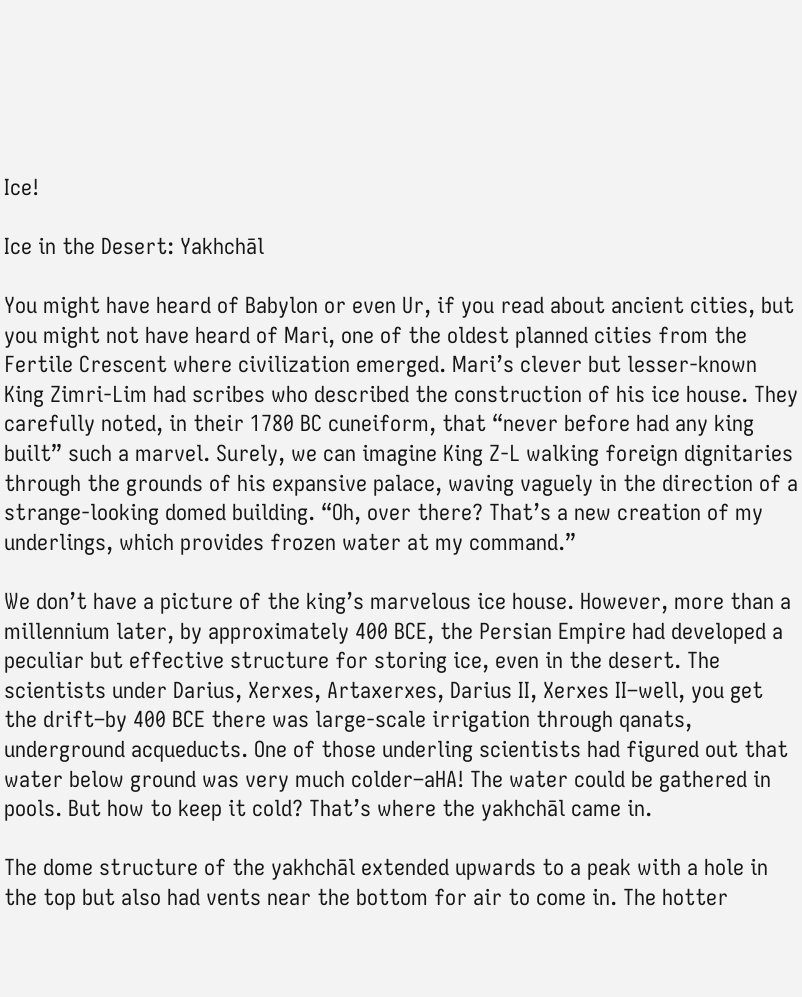Ice!

Ice in the Desert: Yakhchāl

You might have heard of Babylon or even Ur, if you read about ancient cities, but you might not have heard of Mari, one of the oldest planned cities from the Fertile Crescent where civilization emerged. Mari’s clever but lesser-known King Zimri-Lim had scribes who described the construction of his ice house. They carefully noted, in their 1780 BC cuneiform, that “never before had any king built” such a marvel. Surely, we can imagine King Z-L walking foreign dignitaries through the grounds of his expansive palace, waving vaguely in the direction of a strange-looking domed building. “Oh, over there? That’s a new creation of my underlings, which provides frozen water at my command.”

We don’t have a picture of the king’s marvelous ice house. However, more than a millennium later, by approximately 400 BCE, the Persian Empire had developed a peculiar but effective structure for storing ice, even in the desert. The scientists under Darius, Xerxes, Artaxerxes, Darius II, Xerxes II–well, you get the drift–by 400 BCE there was large-scale irrigation through qanats, underground acqueducts. One of those underling scientists had figured out that water below ground was very much colder–aHA! The water could be gathered in pools. But how to keep it cold? That’s where the yakhchāl came in.

The dome structure of the yakhchāl extended upwards to a peak with a hole in the top but also had vents near the bottom for air to come in. The hotter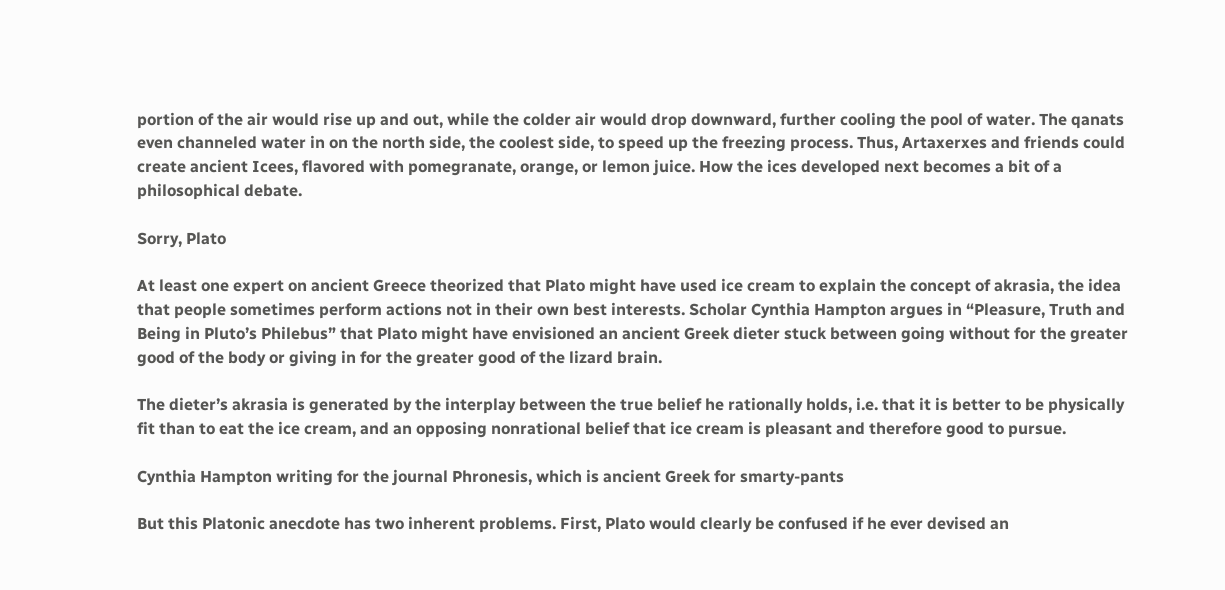portion of the air would rise up and out, while the colder air would drop downward, further cooling the pool of water. The qanats even channeled water in on the north side, the coolest side, to speed up the freezing process. Thus, Artaxerxes and friends could create ancient Icees, flavored with pomegranate, orange, or lemon juice. How the ices developed next becomes a bit of a philosophical debate.

Sorry, Plato

At least one expert on ancient Greece theorized that Plato might have used ice cream to explain the concept of akrasia, the idea that people sometimes perform actions not in their own best interests. Scholar Cynthia Hampton argues in “Pleasure, Truth and Being in Pluto’s Philebus” that Plato might have envisioned an ancient Greek dieter stuck between going without for the greater good of the body or giving in for the greater good of the lizard brain.

The dieter’s akrasia is generated by the interplay between the true belief he rationally holds, i.e. that it is better to be physically fit than to eat the ice cream, and an opposing nonrational belief that ice cream is pleasant and therefore good to pursue.

Cynthia Hampton writing for the journal Phronesis, which is ancient Greek for smarty-pants

But this Platonic anecdote has two inherent problems. First, Plato would clearly be confused if he ever devised an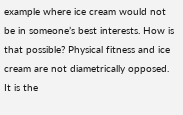example where ice cream would not be in someone’s best interests. How is that possible? Physical fitness and ice cream are not diametrically opposed. It is the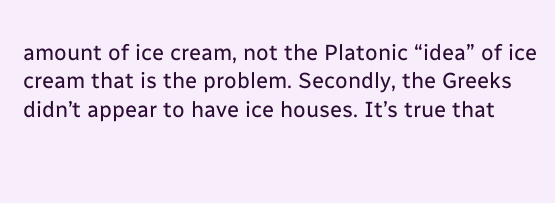amount of ice cream, not the Platonic “idea” of ice cream that is the problem. Secondly, the Greeks didn’t appear to have ice houses. It’s true that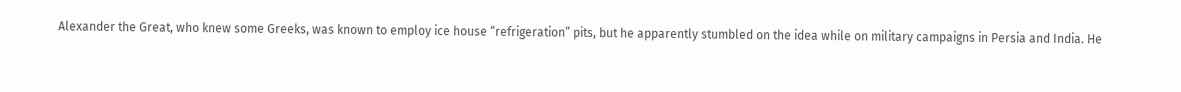Alexander the Great, who knew some Greeks, was known to employ ice house “refrigeration” pits, but he apparently stumbled on the idea while on military campaigns in Persia and India. He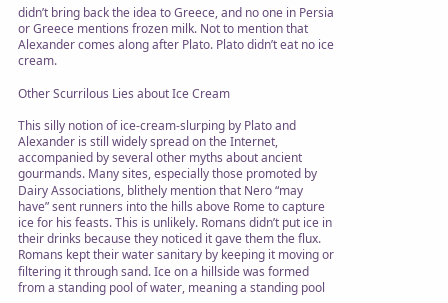didn’t bring back the idea to Greece, and no one in Persia or Greece mentions frozen milk. Not to mention that Alexander comes along after Plato. Plato didn’t eat no ice cream.

Other Scurrilous Lies about Ice Cream

This silly notion of ice-cream-slurping by Plato and Alexander is still widely spread on the Internet, accompanied by several other myths about ancient gourmands. Many sites, especially those promoted by Dairy Associations, blithely mention that Nero “may have” sent runners into the hills above Rome to capture ice for his feasts. This is unlikely. Romans didn’t put ice in their drinks because they noticed it gave them the flux. Romans kept their water sanitary by keeping it moving or filtering it through sand. Ice on a hillside was formed from a standing pool of water, meaning a standing pool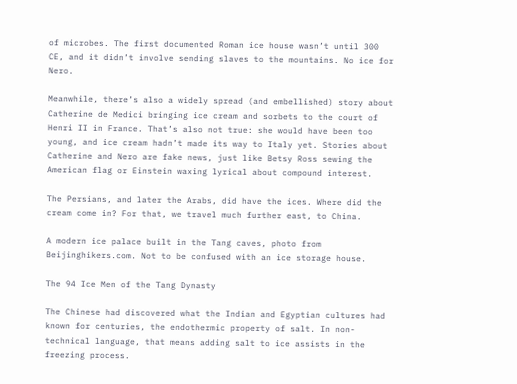of microbes. The first documented Roman ice house wasn’t until 300 CE, and it didn’t involve sending slaves to the mountains. No ice for Nero.

Meanwhile, there’s also a widely spread (and embellished) story about Catherine de Medici bringing ice cream and sorbets to the court of Henri II in France. That’s also not true: she would have been too young, and ice cream hadn’t made its way to Italy yet. Stories about Catherine and Nero are fake news, just like Betsy Ross sewing the American flag or Einstein waxing lyrical about compound interest.

The Persians, and later the Arabs, did have the ices. Where did the cream come in? For that, we travel much further east, to China.

A modern ice palace built in the Tang caves, photo from Beijinghikers.com. Not to be confused with an ice storage house.

The 94 Ice Men of the Tang Dynasty

The Chinese had discovered what the Indian and Egyptian cultures had known for centuries, the endothermic property of salt. In non-technical language, that means adding salt to ice assists in the freezing process.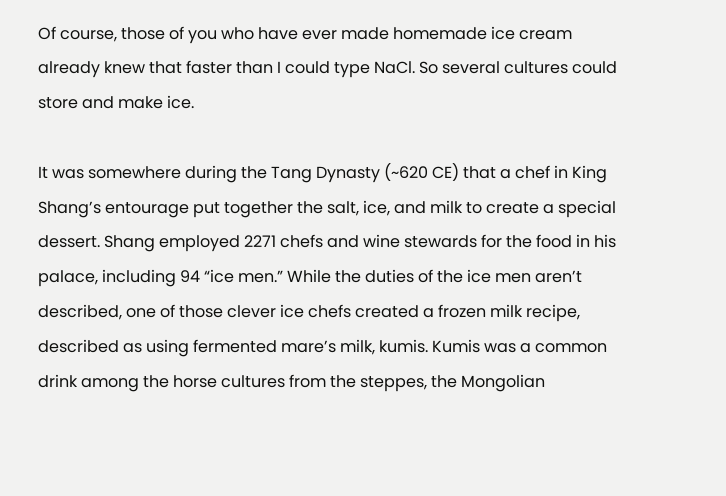Of course, those of you who have ever made homemade ice cream already knew that faster than I could type NaCl. So several cultures could store and make ice.

It was somewhere during the Tang Dynasty (~620 CE) that a chef in King Shang’s entourage put together the salt, ice, and milk to create a special dessert. Shang employed 2271 chefs and wine stewards for the food in his palace, including 94 “ice men.” While the duties of the ice men aren’t described, one of those clever ice chefs created a frozen milk recipe, described as using fermented mare’s milk, kumis. Kumis was a common drink among the horse cultures from the steppes, the Mongolian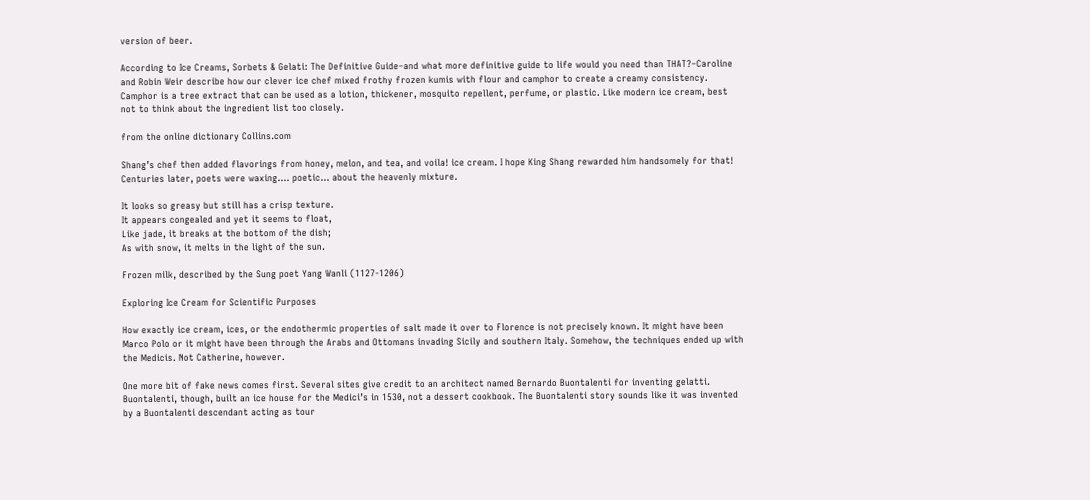version of beer.

According to Ice Creams, Sorbets & Gelati: The Definitive Guide–and what more definitive guide to life would you need than THAT?–Caroline and Robin Weir describe how our clever ice chef mixed frothy frozen kumis with flour and camphor to create a creamy consistency. Camphor is a tree extract that can be used as a lotion, thickener, mosquito repellent, perfume, or plastic. Like modern ice cream, best not to think about the ingredient list too closely.

from the online dictionary Collins.com

Shang’s chef then added flavorings from honey, melon, and tea, and voila! ice cream. I hope King Shang rewarded him handsomely for that! Centuries later, poets were waxing…. poetic… about the heavenly mixture.

It looks so greasy but still has a crisp texture.
It appears congealed and yet it seems to float,
Like jade, it breaks at the bottom of the dish;
As with snow, it melts in the light of the sun.

Frozen milk, described by the Sung poet Yang Wanli (1127-1206)

Exploring Ice Cream for Scientific Purposes

How exactly ice cream, ices, or the endothermic properties of salt made it over to Florence is not precisely known. It might have been Marco Polo or it might have been through the Arabs and Ottomans invading Sicily and southern Italy. Somehow, the techniques ended up with the Medicis. Not Catherine, however.

One more bit of fake news comes first. Several sites give credit to an architect named Bernardo Buontalenti for inventing gelatti. Buontalenti, though, built an ice house for the Medici’s in 1530, not a dessert cookbook. The Buontalenti story sounds like it was invented by a Buontalenti descendant acting as tour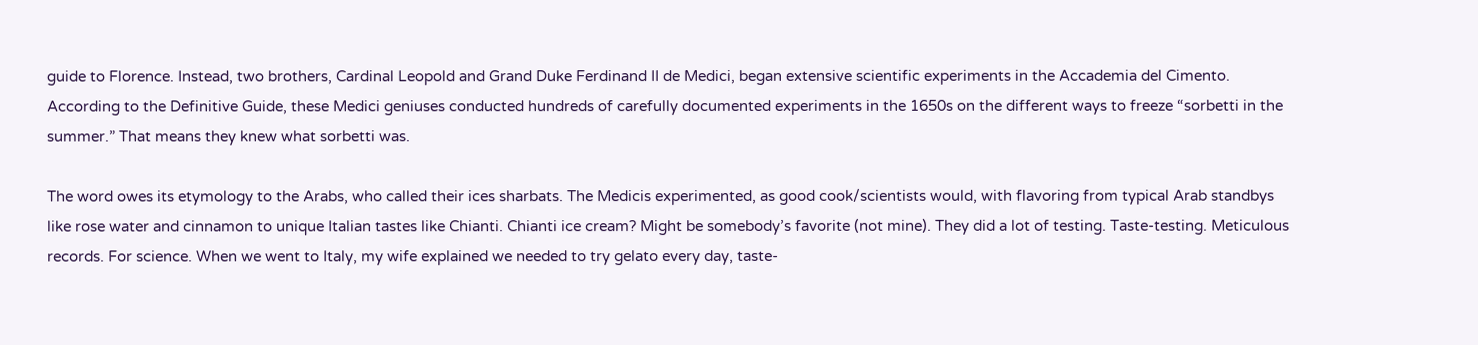guide to Florence. Instead, two brothers, Cardinal Leopold and Grand Duke Ferdinand II de Medici, began extensive scientific experiments in the Accademia del Cimento. According to the Definitive Guide, these Medici geniuses conducted hundreds of carefully documented experiments in the 1650s on the different ways to freeze “sorbetti in the summer.” That means they knew what sorbetti was.

The word owes its etymology to the Arabs, who called their ices sharbats. The Medicis experimented, as good cook/scientists would, with flavoring from typical Arab standbys like rose water and cinnamon to unique Italian tastes like Chianti. Chianti ice cream? Might be somebody’s favorite (not mine). They did a lot of testing. Taste-testing. Meticulous records. For science. When we went to Italy, my wife explained we needed to try gelato every day, taste-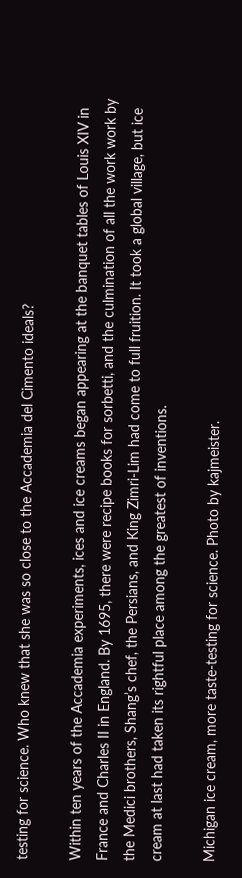testing for science. Who knew that she was so close to the Accademia del Cimento ideals?

Within ten years of the Accademia experiments, ices and ice creams began appearing at the banquet tables of Louis XIV in France and Charles II in England. By 1695, there were recipe books for sorbetti, and the culmination of all the work work by the Medici brothers, Shang’s chef, the Persians, and King Zimri-Lim had come to full fruition. It took a global village, but ice cream at last had taken its rightful place among the greatest of inventions.

Michigan ice cream, more taste-testing for science. Photo by kajmeister.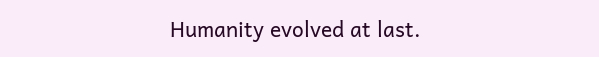Humanity evolved at last.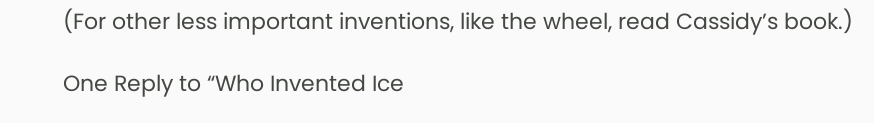(For other less important inventions, like the wheel, read Cassidy’s book.)

One Reply to “Who Invented Ice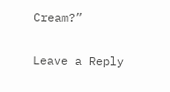Cream?”

Leave a Reply